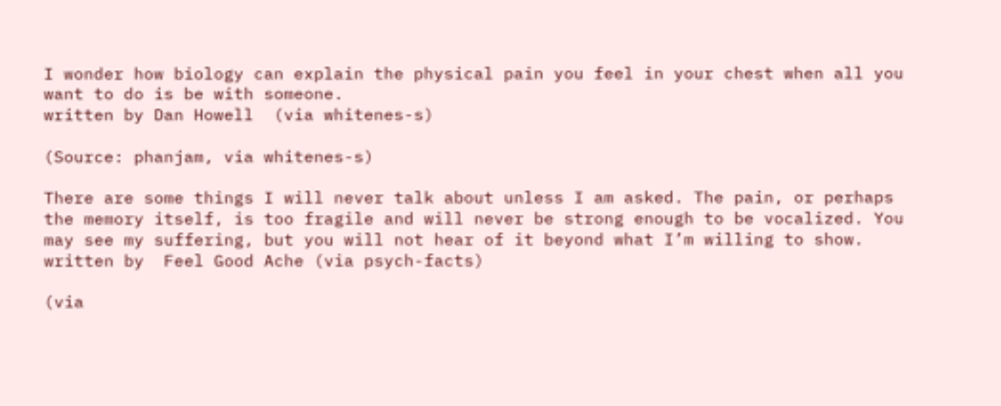I wonder how biology can explain the physical pain you feel in your chest when all you want to do is be with someone.
written by Dan Howell  (via whitenes-s)

(Source: phanjam, via whitenes-s)

There are some things I will never talk about unless I am asked. The pain, or perhaps the memory itself, is too fragile and will never be strong enough to be vocalized. You may see my suffering, but you will not hear of it beyond what I’m willing to show.
written by  Feel Good Ache (via psych-facts)

(via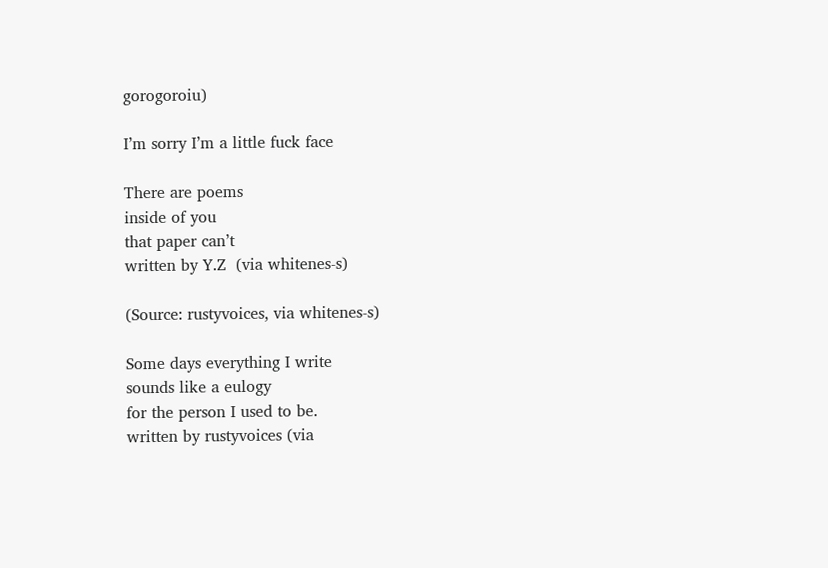gorogoroiu)

I’m sorry I’m a little fuck face

There are poems
inside of you
that paper can’t
written by Y.Z  (via whitenes-s)

(Source: rustyvoices, via whitenes-s)

Some days everything I write
sounds like a eulogy
for the person I used to be.
written by rustyvoices (via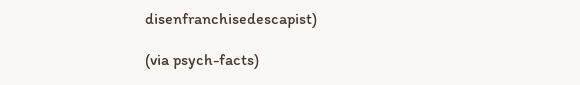disenfranchisedescapist)

(via psych-facts)